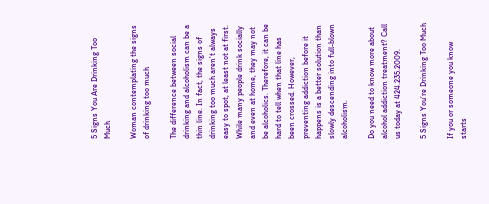5 Signs You Are Drinking Too Much

Woman contemplating the signs of drinking too much

The difference between social drinking and alcoholism can be a thin line. In fact, the signs of drinking too much aren’t always easy to spot, at least not at first. While many people drink socially and even at home, they may not be alcoholics. Therefore, it can be hard to tell when that line has been crossed. However, preventing addiction before it happens is a better solution than slowly descending into full-blown alcoholism.

Do you need to know more about alcohol addiction treatment? Call us today at 424.235.2009.

5 Signs You’re Drinking Too Much

If you or someone you know starts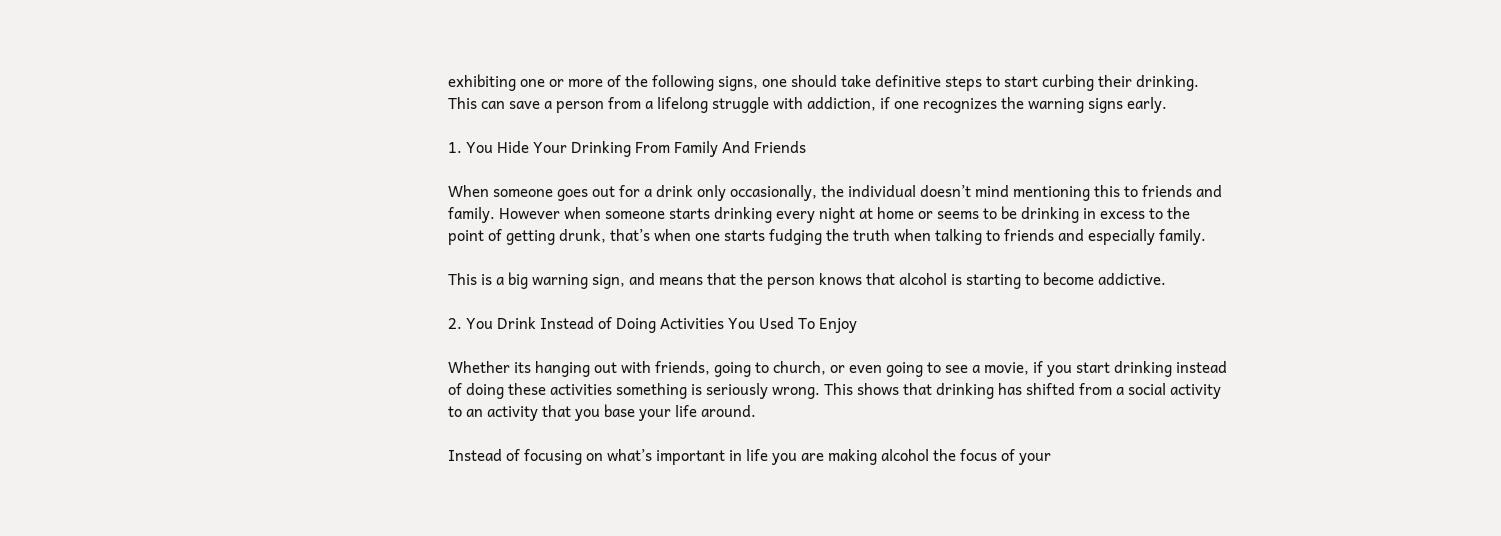exhibiting one or more of the following signs, one should take definitive steps to start curbing their drinking. This can save a person from a lifelong struggle with addiction, if one recognizes the warning signs early.

1. You Hide Your Drinking From Family And Friends

When someone goes out for a drink only occasionally, the individual doesn’t mind mentioning this to friends and family. However when someone starts drinking every night at home or seems to be drinking in excess to the point of getting drunk, that’s when one starts fudging the truth when talking to friends and especially family.

This is a big warning sign, and means that the person knows that alcohol is starting to become addictive.

2. You Drink Instead of Doing Activities You Used To Enjoy

Whether its hanging out with friends, going to church, or even going to see a movie, if you start drinking instead of doing these activities something is seriously wrong. This shows that drinking has shifted from a social activity to an activity that you base your life around.

Instead of focusing on what’s important in life you are making alcohol the focus of your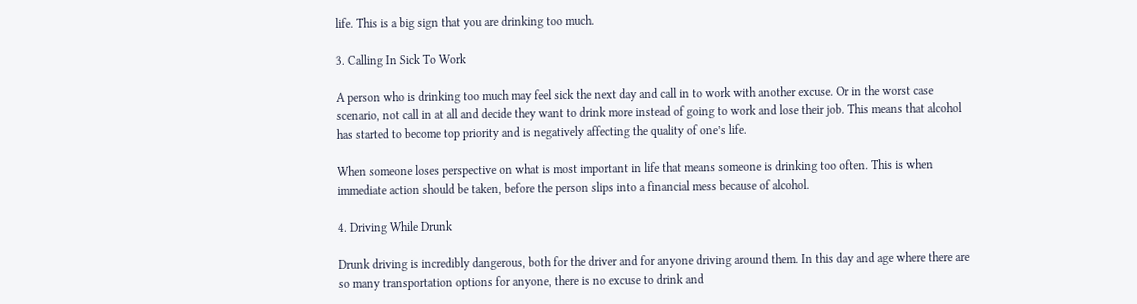life. This is a big sign that you are drinking too much.

3. Calling In Sick To Work

A person who is drinking too much may feel sick the next day and call in to work with another excuse. Or in the worst case scenario, not call in at all and decide they want to drink more instead of going to work and lose their job. This means that alcohol has started to become top priority and is negatively affecting the quality of one’s life.

When someone loses perspective on what is most important in life that means someone is drinking too often. This is when immediate action should be taken, before the person slips into a financial mess because of alcohol.

4. Driving While Drunk

Drunk driving is incredibly dangerous, both for the driver and for anyone driving around them. In this day and age where there are so many transportation options for anyone, there is no excuse to drink and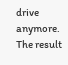drive anymore. The result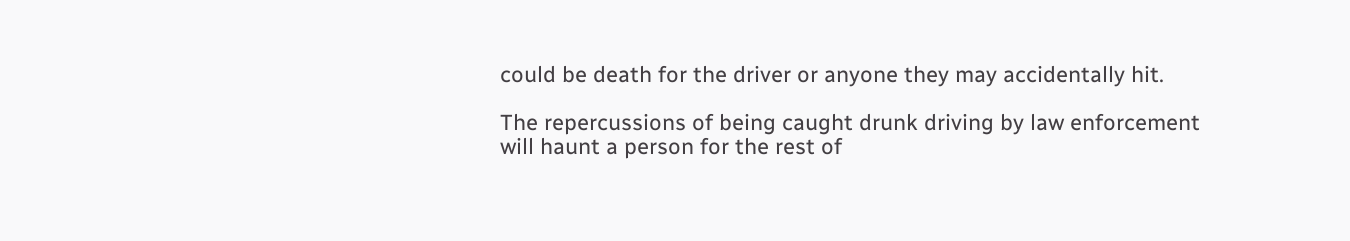could be death for the driver or anyone they may accidentally hit.

The repercussions of being caught drunk driving by law enforcement will haunt a person for the rest of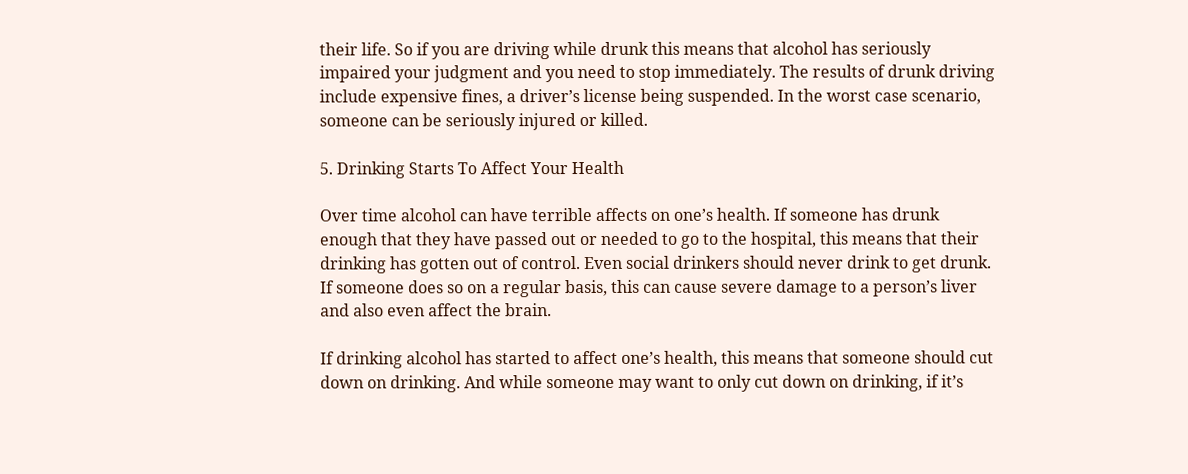their life. So if you are driving while drunk this means that alcohol has seriously impaired your judgment and you need to stop immediately. The results of drunk driving include expensive fines, a driver’s license being suspended. In the worst case scenario, someone can be seriously injured or killed.

5. Drinking Starts To Affect Your Health

Over time alcohol can have terrible affects on one’s health. If someone has drunk enough that they have passed out or needed to go to the hospital, this means that their drinking has gotten out of control. Even social drinkers should never drink to get drunk. If someone does so on a regular basis, this can cause severe damage to a person’s liver and also even affect the brain.

If drinking alcohol has started to affect one’s health, this means that someone should cut down on drinking. And while someone may want to only cut down on drinking, if it’s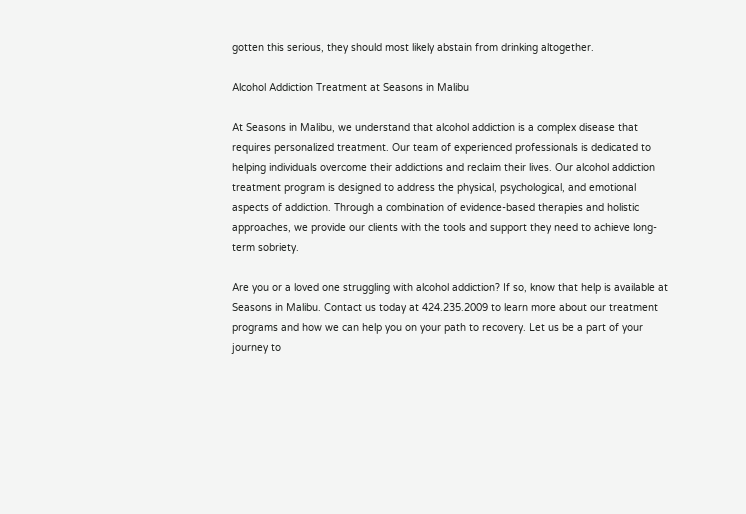gotten this serious, they should most likely abstain from drinking altogether.

Alcohol Addiction Treatment at Seasons in Malibu

At Seasons in Malibu, we understand that alcohol addiction is a complex disease that requires personalized treatment. Our team of experienced professionals is dedicated to helping individuals overcome their addictions and reclaim their lives. Our alcohol addiction treatment program is designed to address the physical, psychological, and emotional aspects of addiction. Through a combination of evidence-based therapies and holistic approaches, we provide our clients with the tools and support they need to achieve long-term sobriety.

Are you or a loved one struggling with alcohol addiction? If so, know that help is available at Seasons in Malibu. Contact us today at 424.235.2009 to learn more about our treatment programs and how we can help you on your path to recovery. Let us be a part of your journey to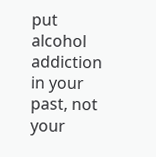put alcohol addiction in your past, not your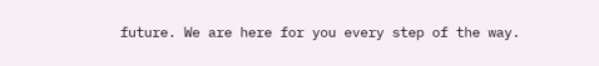future. We are here for you every step of the way.